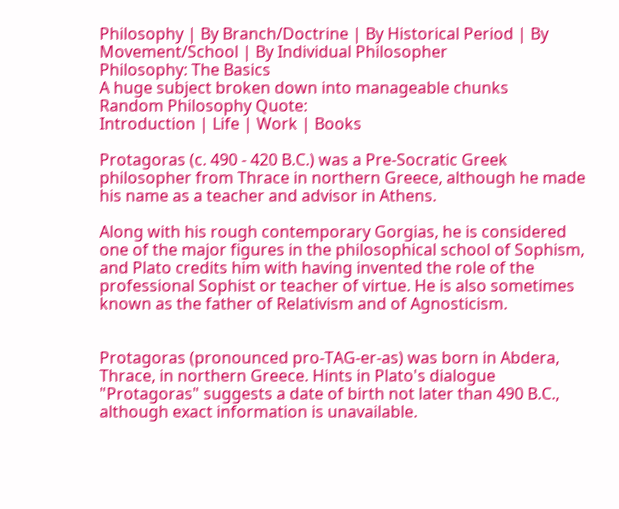Philosophy | By Branch/Doctrine | By Historical Period | By Movement/School | By Individual Philosopher
Philosophy: The Basics
A huge subject broken down into manageable chunks
Random Philosophy Quote:
Introduction | Life | Work | Books

Protagoras (c. 490 - 420 B.C.) was a Pre-Socratic Greek philosopher from Thrace in northern Greece, although he made his name as a teacher and advisor in Athens.

Along with his rough contemporary Gorgias, he is considered one of the major figures in the philosophical school of Sophism, and Plato credits him with having invented the role of the professional Sophist or teacher of virtue. He is also sometimes known as the father of Relativism and of Agnosticism.


Protagoras (pronounced pro-TAG-er-as) was born in Abdera, Thrace, in northern Greece. Hints in Plato's dialogue "Protagoras" suggests a date of birth not later than 490 B.C., although exact information is unavailable.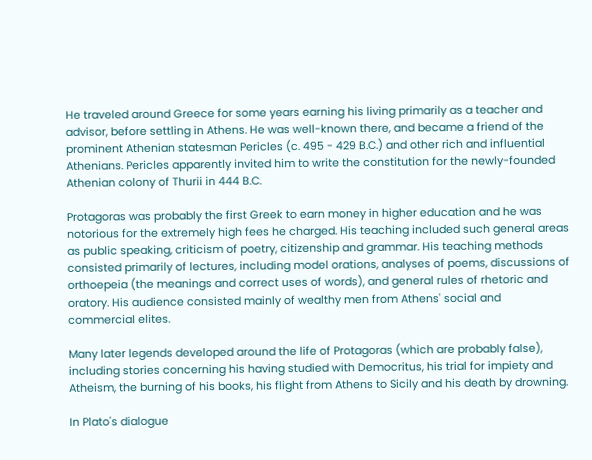He traveled around Greece for some years earning his living primarily as a teacher and advisor, before settling in Athens. He was well-known there, and became a friend of the prominent Athenian statesman Pericles (c. 495 - 429 B.C.) and other rich and influential Athenians. Pericles apparently invited him to write the constitution for the newly-founded Athenian colony of Thurii in 444 B.C.

Protagoras was probably the first Greek to earn money in higher education and he was notorious for the extremely high fees he charged. His teaching included such general areas as public speaking, criticism of poetry, citizenship and grammar. His teaching methods consisted primarily of lectures, including model orations, analyses of poems, discussions of orthoepeia (the meanings and correct uses of words), and general rules of rhetoric and oratory. His audience consisted mainly of wealthy men from Athens' social and commercial elites.

Many later legends developed around the life of Protagoras (which are probably false), including stories concerning his having studied with Democritus, his trial for impiety and Atheism, the burning of his books, his flight from Athens to Sicily and his death by drowning.

In Plato's dialogue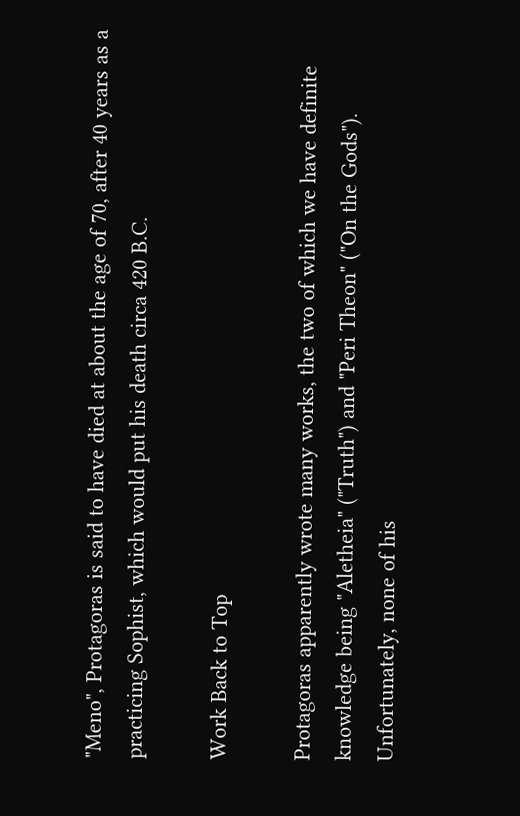"Meno", Protagoras is said to have died at about the age of 70, after 40 years as a practicing Sophist, which would put his death circa 420 B.C.

Work Back to Top

Protagoras apparently wrote many works, the two of which we have definite knowledge being "Aletheia" ("Truth") and "Peri Theon" ("On the Gods"). Unfortunately, none of his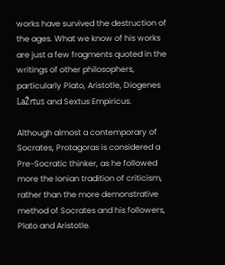works have survived the destruction of the ages. What we know of his works are just a few fragments quoted in the writings of other philosophers, particularly Plato, Aristotle, Diogenes LaŽrtus and Sextus Empiricus.

Although almost a contemporary of Socrates, Protagoras is considered a Pre-Socratic thinker, as he followed more the Ionian tradition of criticism, rather than the more demonstrative method of Socrates and his followers, Plato and Aristotle.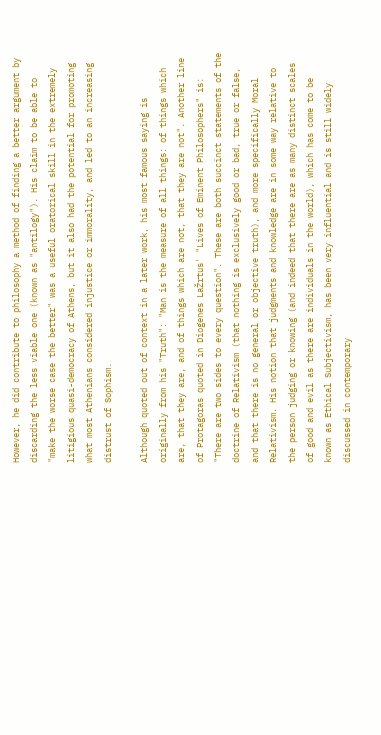However, he did contribute to philosophy a method of finding a better argument by discarding the less viable one (known as "antilogy"). His claim to be able to "make the worse case the better" was a useful oratorical skill in the extremely litigious quasi-democracy of Athens, but it also had the potential for promoting what most Athenians considered injustice or immorality, and led to an increasing distrust of Sophism.

Although quoted out of context in a later work, his most famous saying is originally from his "Truth": "Man is the measure of all things: of things which are, that they are, and of things which are not, that they are not". Another line of Protagoras quoted in Diogenes LaŽrtus' "Lives of Eminent Philosophers" is: "There are two sides to every question". These are both succinct statements of the doctrine of Relativism (that nothing is exclusively good or bad, true or false, and that there is no general or objective truth), and more specifically Moral Relativism. His notion that judgments and knowledge are in some way relative to the person judging or knowing (and indeed that there are as many distinct scales of good and evil as there are individuals in the world), which has come to be known as Ethical Subjectivism, has been very influential and is still widely discussed in contemporary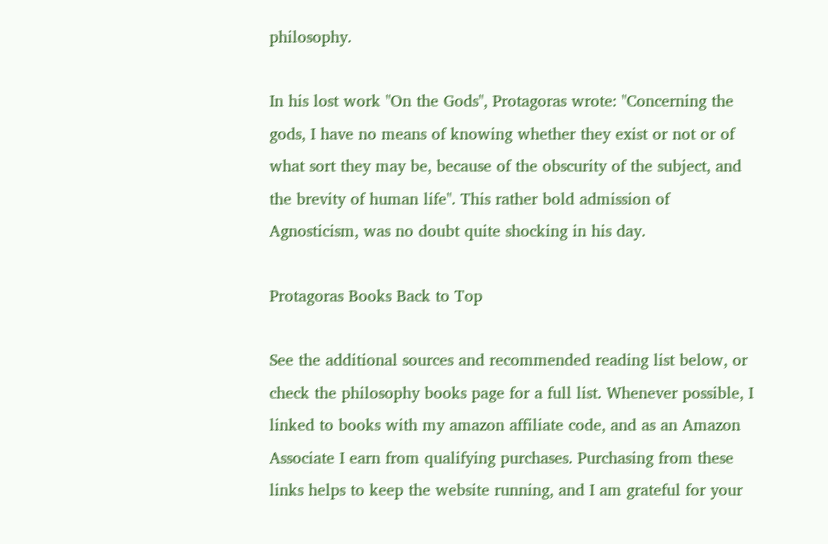philosophy.

In his lost work "On the Gods", Protagoras wrote: "Concerning the gods, I have no means of knowing whether they exist or not or of what sort they may be, because of the obscurity of the subject, and the brevity of human life". This rather bold admission of Agnosticism, was no doubt quite shocking in his day.

Protagoras Books Back to Top

See the additional sources and recommended reading list below, or check the philosophy books page for a full list. Whenever possible, I linked to books with my amazon affiliate code, and as an Amazon Associate I earn from qualifying purchases. Purchasing from these links helps to keep the website running, and I am grateful for your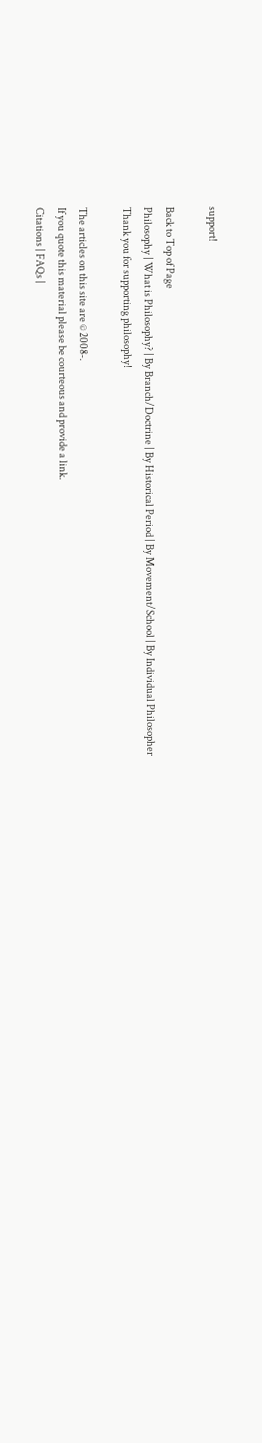support!

Back to Top of Page
Philosophy | What is Philosophy? | By Branch/Doctrine | By Historical Period | By Movement/School | By Individual Philosopher
Thank you for supporting philosophy!

The articles on this site are © 2008-.
If you quote this material please be courteous and provide a link.
Citations | FAQs |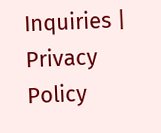Inquiries | Privacy Policy